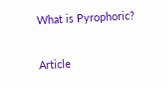What is Pyrophoric?

Article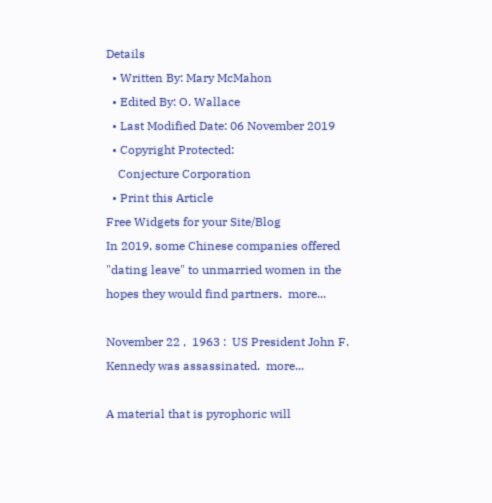Details
  • Written By: Mary McMahon
  • Edited By: O. Wallace
  • Last Modified Date: 06 November 2019
  • Copyright Protected:
    Conjecture Corporation
  • Print this Article
Free Widgets for your Site/Blog
In 2019, some Chinese companies offered "dating leave" to unmarried women in the hopes they would find partners.  more...

November 22 ,  1963 :  US President John F. Kennedy was assassinated.  more...

A material that is pyrophoric will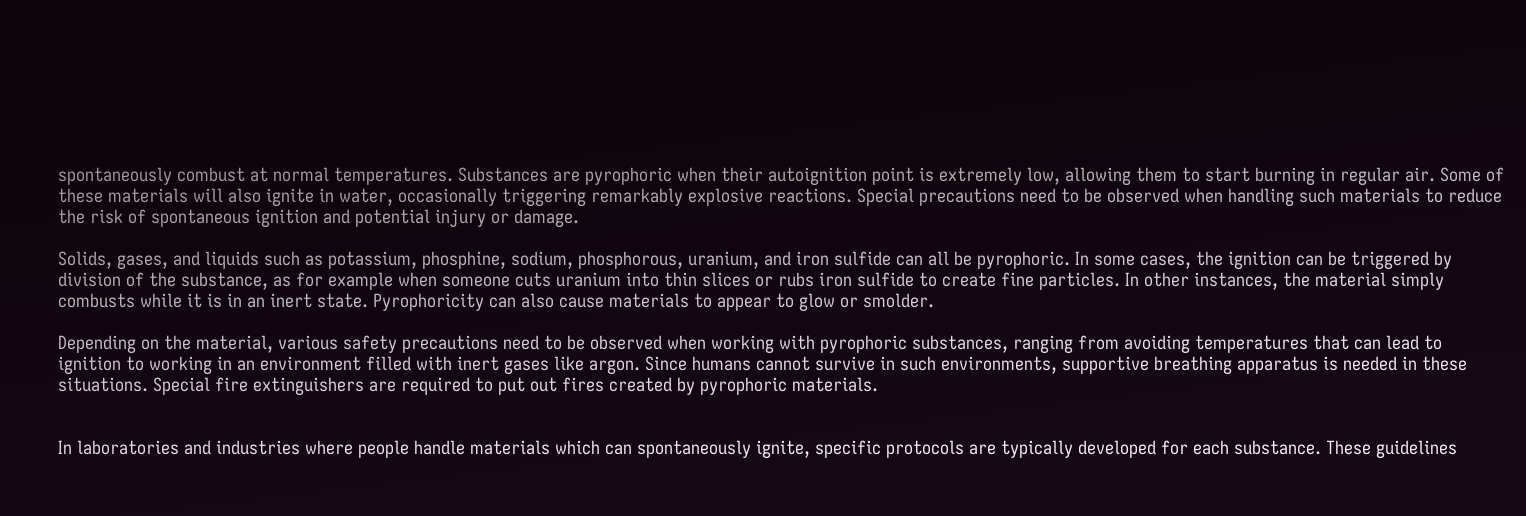spontaneously combust at normal temperatures. Substances are pyrophoric when their autoignition point is extremely low, allowing them to start burning in regular air. Some of these materials will also ignite in water, occasionally triggering remarkably explosive reactions. Special precautions need to be observed when handling such materials to reduce the risk of spontaneous ignition and potential injury or damage.

Solids, gases, and liquids such as potassium, phosphine, sodium, phosphorous, uranium, and iron sulfide can all be pyrophoric. In some cases, the ignition can be triggered by division of the substance, as for example when someone cuts uranium into thin slices or rubs iron sulfide to create fine particles. In other instances, the material simply combusts while it is in an inert state. Pyrophoricity can also cause materials to appear to glow or smolder.

Depending on the material, various safety precautions need to be observed when working with pyrophoric substances, ranging from avoiding temperatures that can lead to ignition to working in an environment filled with inert gases like argon. Since humans cannot survive in such environments, supportive breathing apparatus is needed in these situations. Special fire extinguishers are required to put out fires created by pyrophoric materials.


In laboratories and industries where people handle materials which can spontaneously ignite, specific protocols are typically developed for each substance. These guidelines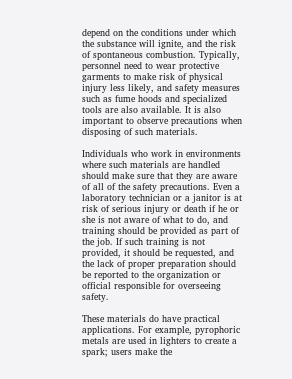depend on the conditions under which the substance will ignite, and the risk of spontaneous combustion. Typically, personnel need to wear protective garments to make risk of physical injury less likely, and safety measures such as fume hoods and specialized tools are also available. It is also important to observe precautions when disposing of such materials.

Individuals who work in environments where such materials are handled should make sure that they are aware of all of the safety precautions. Even a laboratory technician or a janitor is at risk of serious injury or death if he or she is not aware of what to do, and training should be provided as part of the job. If such training is not provided, it should be requested, and the lack of proper preparation should be reported to the organization or official responsible for overseeing safety.

These materials do have practical applications. For example, pyrophoric metals are used in lighters to create a spark; users make the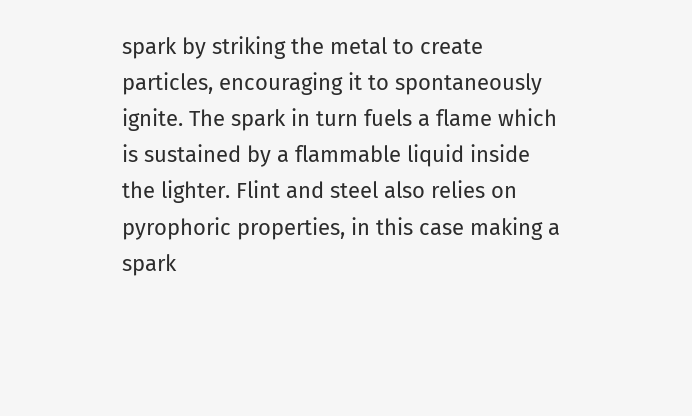spark by striking the metal to create particles, encouraging it to spontaneously ignite. The spark in turn fuels a flame which is sustained by a flammable liquid inside the lighter. Flint and steel also relies on pyrophoric properties, in this case making a spark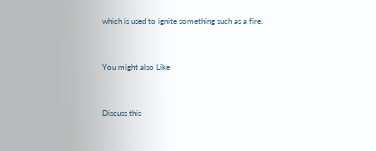which is used to ignite something such as a fire.


You might also Like


Discuss this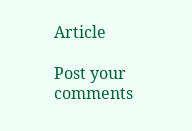Article

Post your comments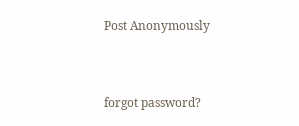Post Anonymously


forgot password?